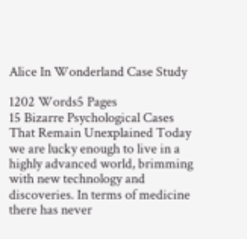Alice In Wonderland Case Study

1202 Words5 Pages
15 Bizarre Psychological Cases That Remain Unexplained Today we are lucky enough to live in a highly advanced world, brimming with new technology and discoveries. In terms of medicine there has never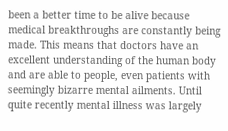been a better time to be alive because medical breakthroughs are constantly being made. This means that doctors have an excellent understanding of the human body and are able to people, even patients with seemingly bizarre mental ailments. Until quite recently mental illness was largely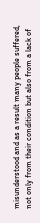misunderstood and as a result many people suffered, not only from their condition but also from a lack of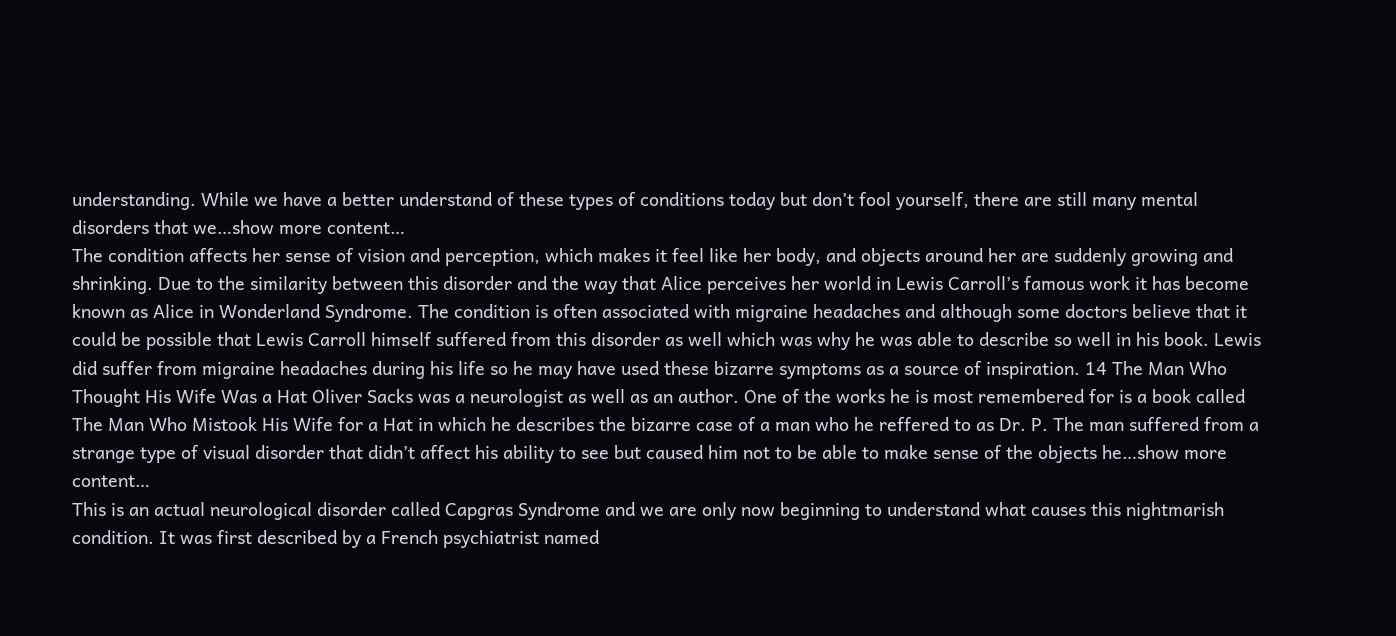understanding. While we have a better understand of these types of conditions today but don’t fool yourself, there are still many mental disorders that we…show more content…
The condition affects her sense of vision and perception, which makes it feel like her body, and objects around her are suddenly growing and shrinking. Due to the similarity between this disorder and the way that Alice perceives her world in Lewis Carroll’s famous work it has become known as Alice in Wonderland Syndrome. The condition is often associated with migraine headaches and although some doctors believe that it could be possible that Lewis Carroll himself suffered from this disorder as well which was why he was able to describe so well in his book. Lewis did suffer from migraine headaches during his life so he may have used these bizarre symptoms as a source of inspiration. 14 The Man Who Thought His Wife Was a Hat Oliver Sacks was a neurologist as well as an author. One of the works he is most remembered for is a book called The Man Who Mistook His Wife for a Hat in which he describes the bizarre case of a man who he reffered to as Dr. P. The man suffered from a strange type of visual disorder that didn’t affect his ability to see but caused him not to be able to make sense of the objects he…show more content…
This is an actual neurological disorder called Capgras Syndrome and we are only now beginning to understand what causes this nightmarish condition. It was first described by a French psychiatrist named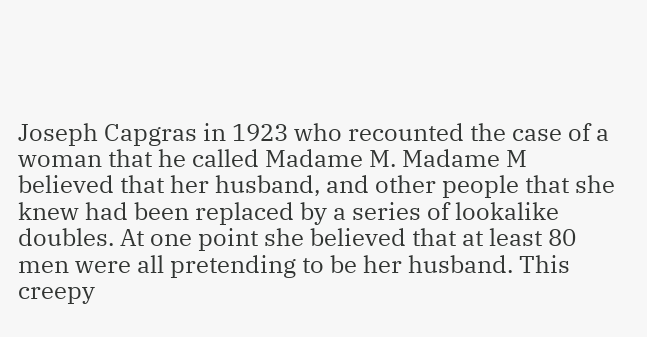Joseph Capgras in 1923 who recounted the case of a woman that he called Madame M. Madame M believed that her husband, and other people that she knew had been replaced by a series of lookalike doubles. At one point she believed that at least 80 men were all pretending to be her husband. This creepy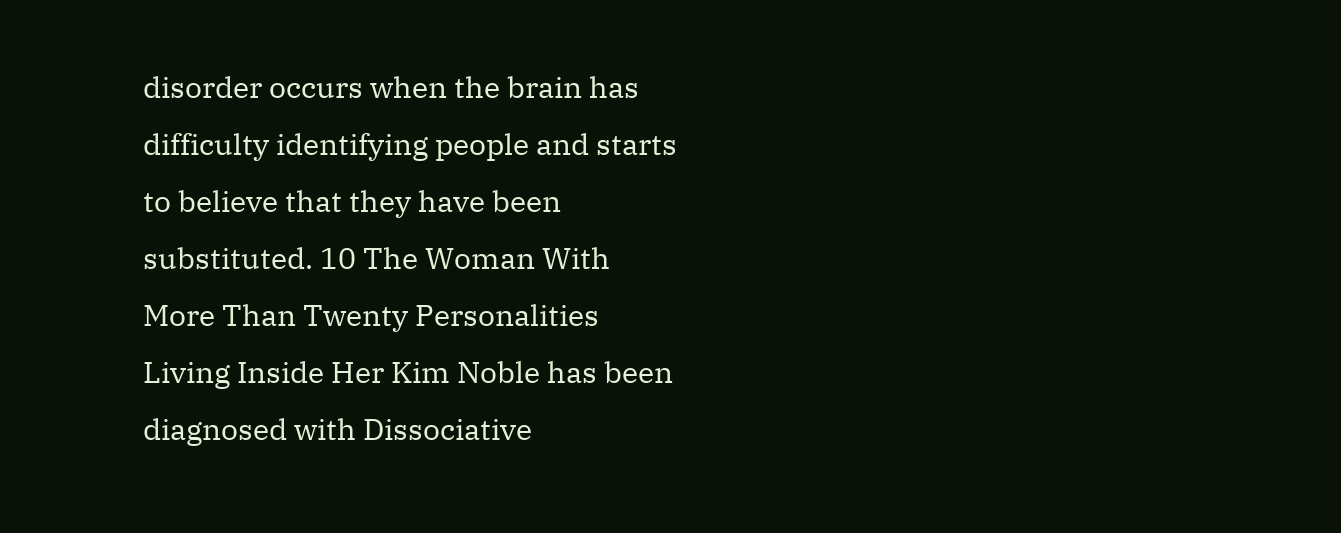disorder occurs when the brain has difficulty identifying people and starts to believe that they have been substituted. 10 The Woman With More Than Twenty Personalities Living Inside Her Kim Noble has been diagnosed with Dissociative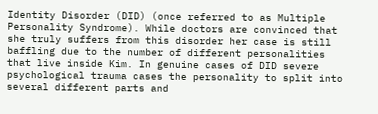Identity Disorder (DID) (once referred to as Multiple Personality Syndrome). While doctors are convinced that she truly suffers from this disorder her case is still baffling due to the number of different personalities that live inside Kim. In genuine cases of DID severe psychological trauma cases the personality to split into several different parts and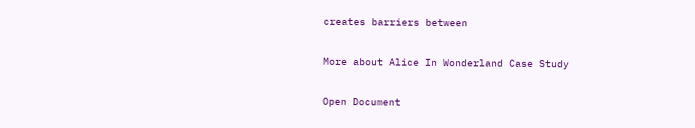creates barriers between

More about Alice In Wonderland Case Study

Open Document